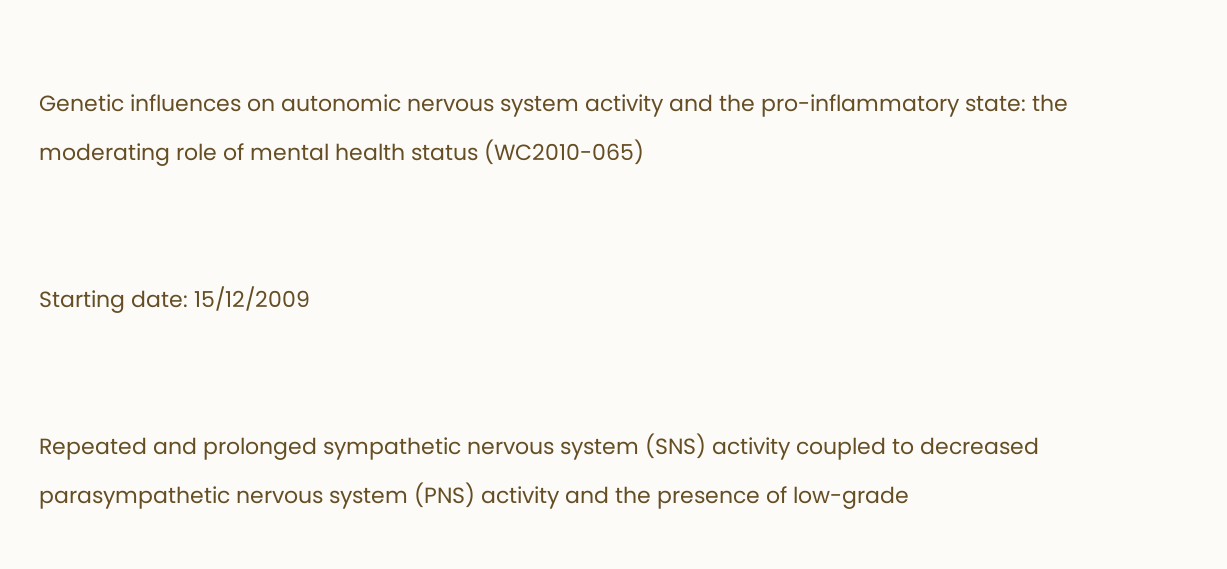Genetic influences on autonomic nervous system activity and the pro-inflammatory state: the moderating role of mental health status (WC2010-065)


Starting date: 15/12/2009


Repeated and prolonged sympathetic nervous system (SNS) activity coupled to decreased parasympathetic nervous system (PNS) activity and the presence of low-grade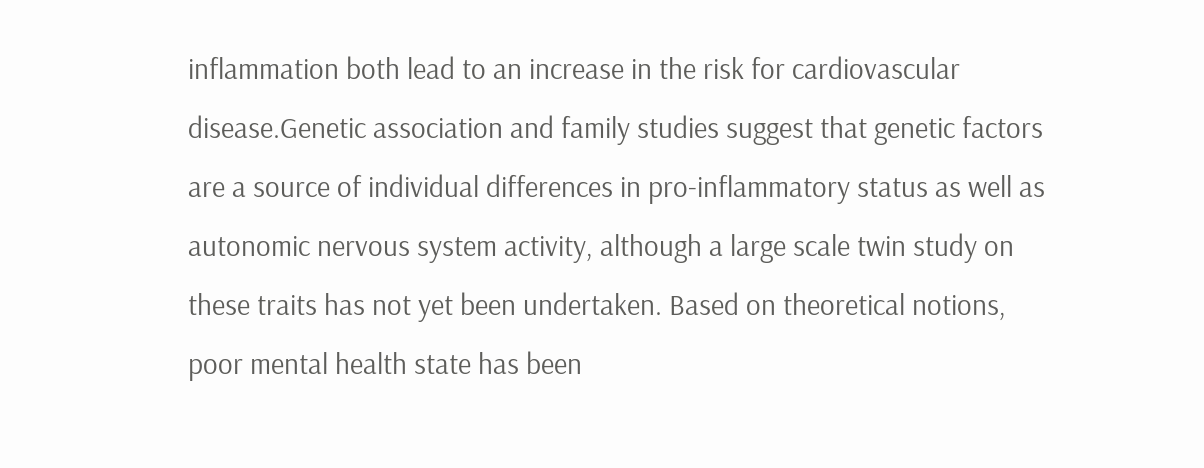inflammation both lead to an increase in the risk for cardiovascular disease.Genetic association and family studies suggest that genetic factors are a source of individual differences in pro-inflammatory status as well as autonomic nervous system activity, although a large scale twin study on these traits has not yet been undertaken. Based on theoretical notions, poor mental health state has been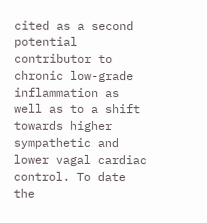cited as a second potential contributor to chronic low-grade inflammation as well as to a shift towards higher sympathetic and lower vagal cardiac control. To date the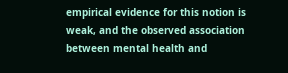empirical evidence for this notion is weak, and the observed association between mental health and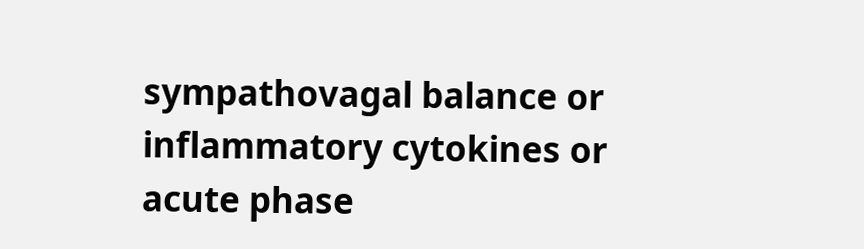sympathovagal balance or inflammatory cytokines or acute phase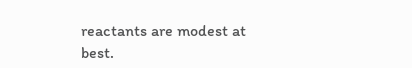reactants are modest at best.